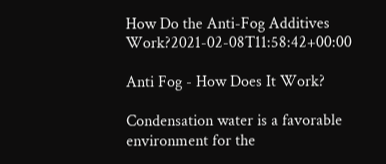How Do the Anti-Fog Additives Work?2021-02-08T11:58:42+00:00

Anti Fog - How Does It Work?

Condensation water is a favorable environment for the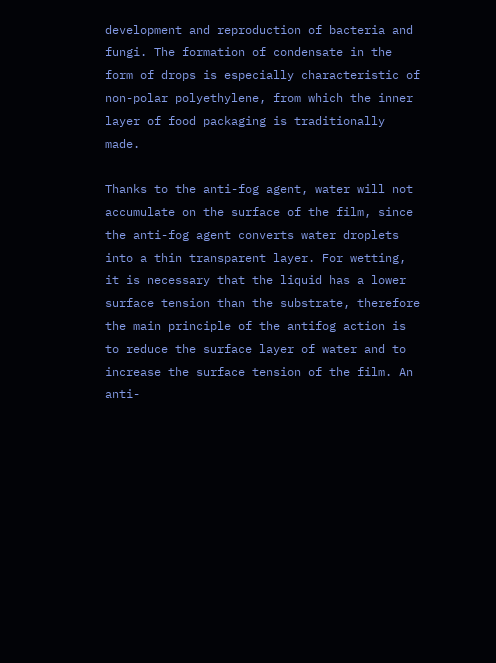development and reproduction of bacteria and fungi. The formation of condensate in the form of drops is especially characteristic of non-polar polyethylene, from which the inner layer of food packaging is traditionally made.

Thanks to the anti-fog agent, water will not accumulate on the surface of the film, since the anti-fog agent converts water droplets into a thin transparent layer. For wetting, it is necessary that the liquid has a lower surface tension than the substrate, therefore the main principle of the antifog action is to reduce the surface layer of water and to increase the surface tension of the film. An anti-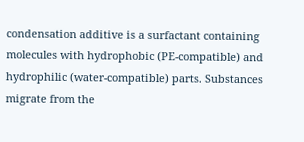condensation additive is a surfactant containing molecules with hydrophobic (PE-compatible) and hydrophilic (water-compatible) parts. Substances migrate from the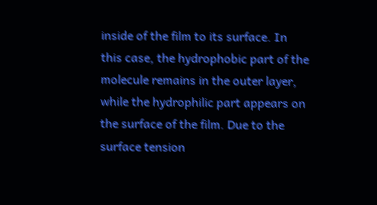inside of the film to its surface. In this case, the hydrophobic part of the molecule remains in the outer layer, while the hydrophilic part appears on the surface of the film. Due to the surface tension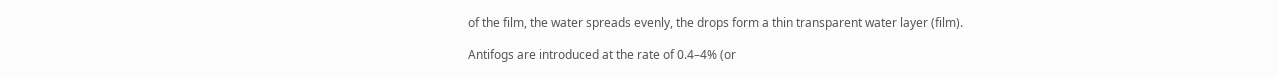of the film, the water spreads evenly, the drops form a thin transparent water layer (film).

Antifogs are introduced at the rate of 0.4–4% (or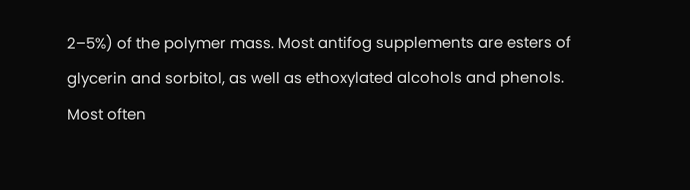2–5%) of the polymer mass. Most antifog supplements are esters of glycerin and sorbitol, as well as ethoxylated alcohols and phenols. Most often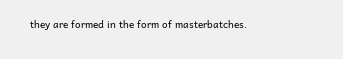they are formed in the form of masterbatches.